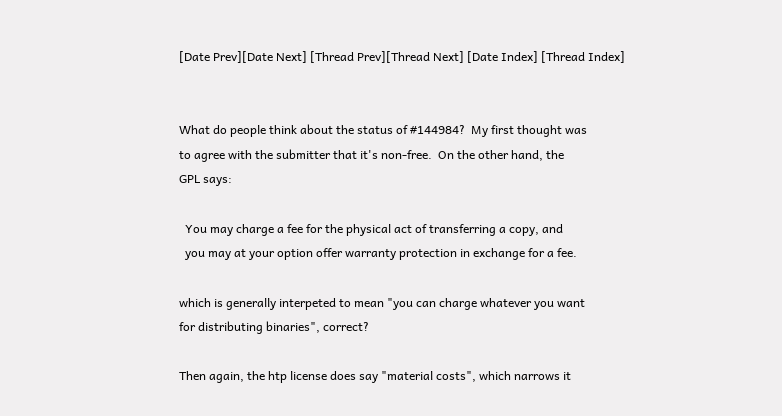[Date Prev][Date Next] [Thread Prev][Thread Next] [Date Index] [Thread Index]


What do people think about the status of #144984?  My first thought was
to agree with the submitter that it's non-free.  On the other hand, the
GPL says:

  You may charge a fee for the physical act of transferring a copy, and
  you may at your option offer warranty protection in exchange for a fee.

which is generally interpeted to mean "you can charge whatever you want
for distributing binaries", correct?

Then again, the htp license does say "material costs", which narrows it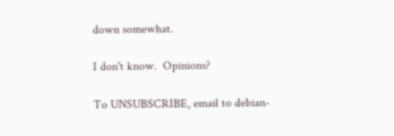down somewhat.

I don't know.  Opinions?

To UNSUBSCRIBE, email to debian-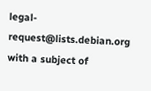legal-request@lists.debian.org
with a subject of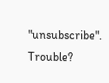"unsubscribe". Trouble?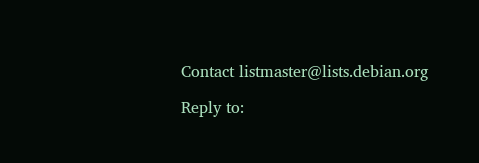Contact listmaster@lists.debian.org

Reply to: